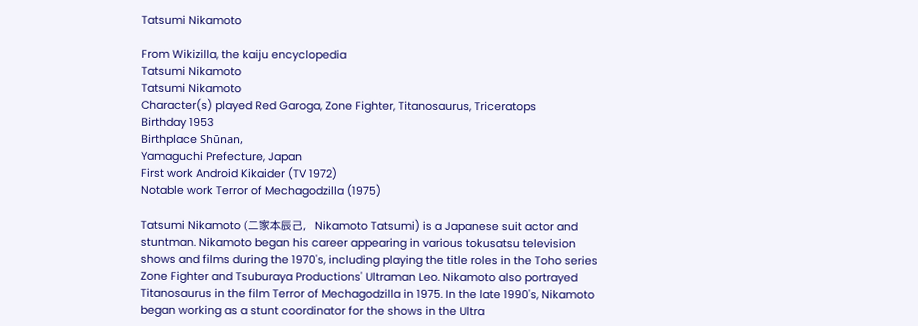Tatsumi Nikamoto

From Wikizilla, the kaiju encyclopedia
Tatsumi Nikamoto
Tatsumi Nikamoto
Character(s) played Red Garoga, Zone Fighter, Titanosaurus, Triceratops
Birthday 1953
Birthplace Shūnan,
Yamaguchi Prefecture, Japan
First work Android Kikaider (TV 1972)
Notable work Terror of Mechagodzilla (1975)

Tatsumi Nikamoto (二家本辰己,   Nikamoto Tatsumi) is a Japanese suit actor and stuntman. Nikamoto began his career appearing in various tokusatsu television shows and films during the 1970's, including playing the title roles in the Toho series Zone Fighter and Tsuburaya Productions' Ultraman Leo. Nikamoto also portrayed Titanosaurus in the film Terror of Mechagodzilla in 1975. In the late 1990's, Nikamoto began working as a stunt coordinator for the shows in the Ultra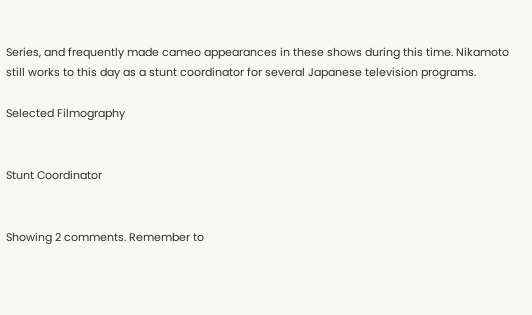Series, and frequently made cameo appearances in these shows during this time. Nikamoto still works to this day as a stunt coordinator for several Japanese television programs.

Selected Filmography


Stunt Coordinator


Showing 2 comments. Remember to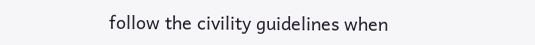follow the civility guidelines when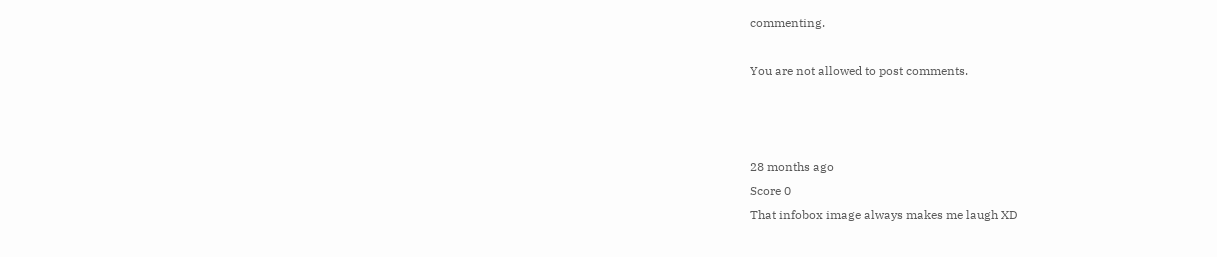commenting.

You are not allowed to post comments.



28 months ago
Score 0
That infobox image always makes me laugh XD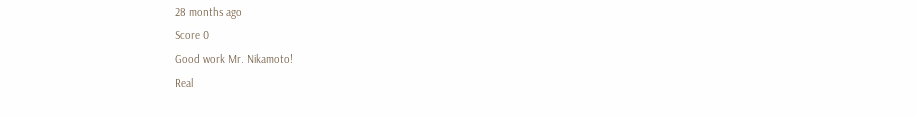28 months ago
Score 0
Good work Mr. Nikamoto!
Real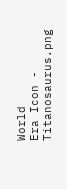World
Era Icon - Titanosaurus.png